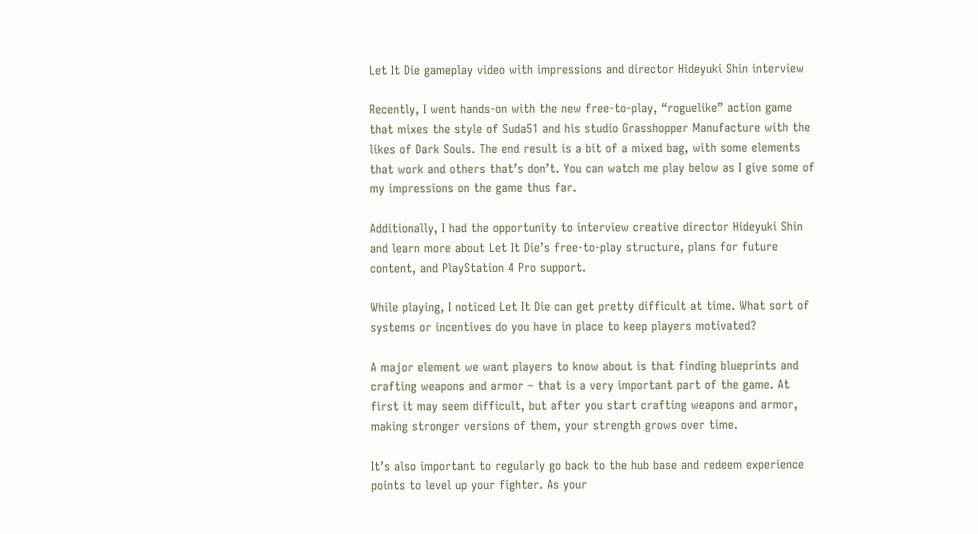Let It Die gameplay video with impressions and director Hideyuki Shin interview

Recently, I went hands-on with the new free-to-play, “roguelike” action game that mixes the style of Suda51 and his studio Grasshopper Manufacture with the likes of Dark Souls. The end result is a bit of a mixed bag, with some elements that work and others that’s don’t. You can watch me play below as I give some of my impressions on the game thus far.

Additionally, I had the opportunity to interview creative director Hideyuki Shin and learn more about Let It Die’s free-to-play structure, plans for future content, and PlayStation 4 Pro support.

While playing, I noticed Let It Die can get pretty difficult at time. What sort of systems or incentives do you have in place to keep players motivated?

A major element we want players to know about is that finding blueprints and crafting weapons and armor – that is a very important part of the game. At first it may seem difficult, but after you start crafting weapons and armor, making stronger versions of them, your strength grows over time.

It’s also important to regularly go back to the hub base and redeem experience points to level up your fighter. As your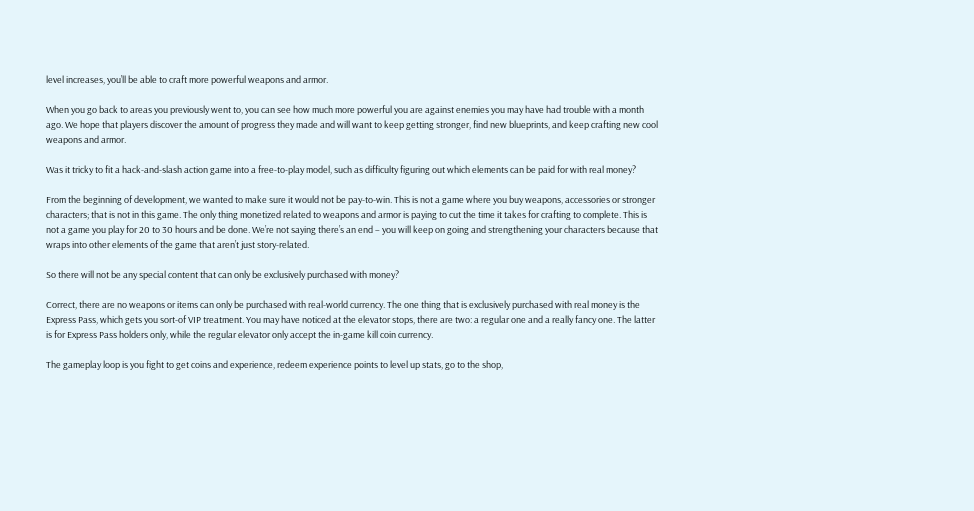level increases, you’ll be able to craft more powerful weapons and armor.

When you go back to areas you previously went to, you can see how much more powerful you are against enemies you may have had trouble with a month ago. We hope that players discover the amount of progress they made and will want to keep getting stronger, find new blueprints, and keep crafting new cool weapons and armor.

Was it tricky to fit a hack-and-slash action game into a free-to-play model, such as difficulty figuring out which elements can be paid for with real money?

From the beginning of development, we wanted to make sure it would not be pay-to-win. This is not a game where you buy weapons, accessories or stronger characters; that is not in this game. The only thing monetized related to weapons and armor is paying to cut the time it takes for crafting to complete. This is not a game you play for 20 to 30 hours and be done. We’re not saying there’s an end – you will keep on going and strengthening your characters because that wraps into other elements of the game that aren’t just story-related.

So there will not be any special content that can only be exclusively purchased with money?

Correct, there are no weapons or items can only be purchased with real-world currency. The one thing that is exclusively purchased with real money is the Express Pass, which gets you sort-of VIP treatment. You may have noticed at the elevator stops, there are two: a regular one and a really fancy one. The latter is for Express Pass holders only, while the regular elevator only accept the in-game kill coin currency.

The gameplay loop is you fight to get coins and experience, redeem experience points to level up stats, go to the shop,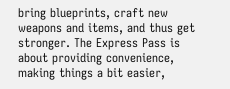bring blueprints, craft new weapons and items, and thus get stronger. The Express Pass is about providing convenience, making things a bit easier,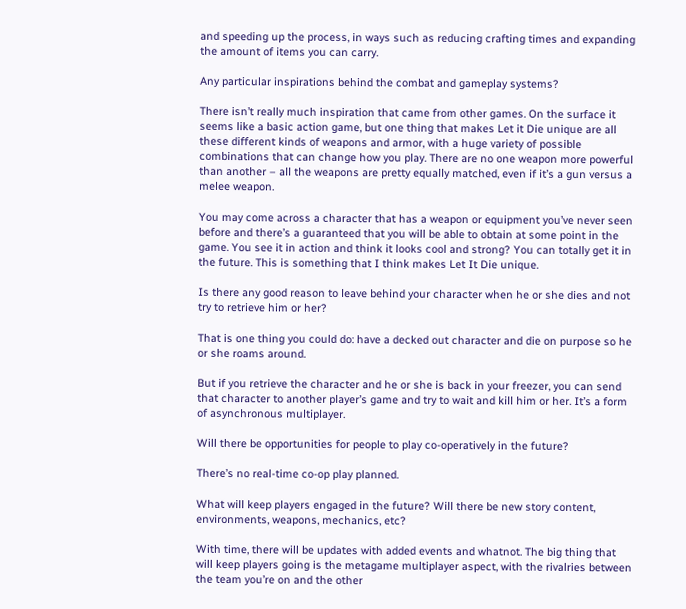and speeding up the process, in ways such as reducing crafting times and expanding the amount of items you can carry.

Any particular inspirations behind the combat and gameplay systems?

There isn’t really much inspiration that came from other games. On the surface it seems like a basic action game, but one thing that makes Let it Die unique are all these different kinds of weapons and armor, with a huge variety of possible combinations that can change how you play. There are no one weapon more powerful than another – all the weapons are pretty equally matched, even if it’s a gun versus a melee weapon.

You may come across a character that has a weapon or equipment you’ve never seen before and there’s a guaranteed that you will be able to obtain at some point in the game. You see it in action and think it looks cool and strong? You can totally get it in the future. This is something that I think makes Let It Die unique.

Is there any good reason to leave behind your character when he or she dies and not try to retrieve him or her?

That is one thing you could do: have a decked out character and die on purpose so he or she roams around.

But if you retrieve the character and he or she is back in your freezer, you can send that character to another player’s game and try to wait and kill him or her. It’s a form of asynchronous multiplayer.

Will there be opportunities for people to play co-operatively in the future?

There’s no real-time co-op play planned.

What will keep players engaged in the future? Will there be new story content, environments, weapons, mechanics, etc?

With time, there will be updates with added events and whatnot. The big thing that will keep players going is the metagame multiplayer aspect, with the rivalries between the team you’re on and the other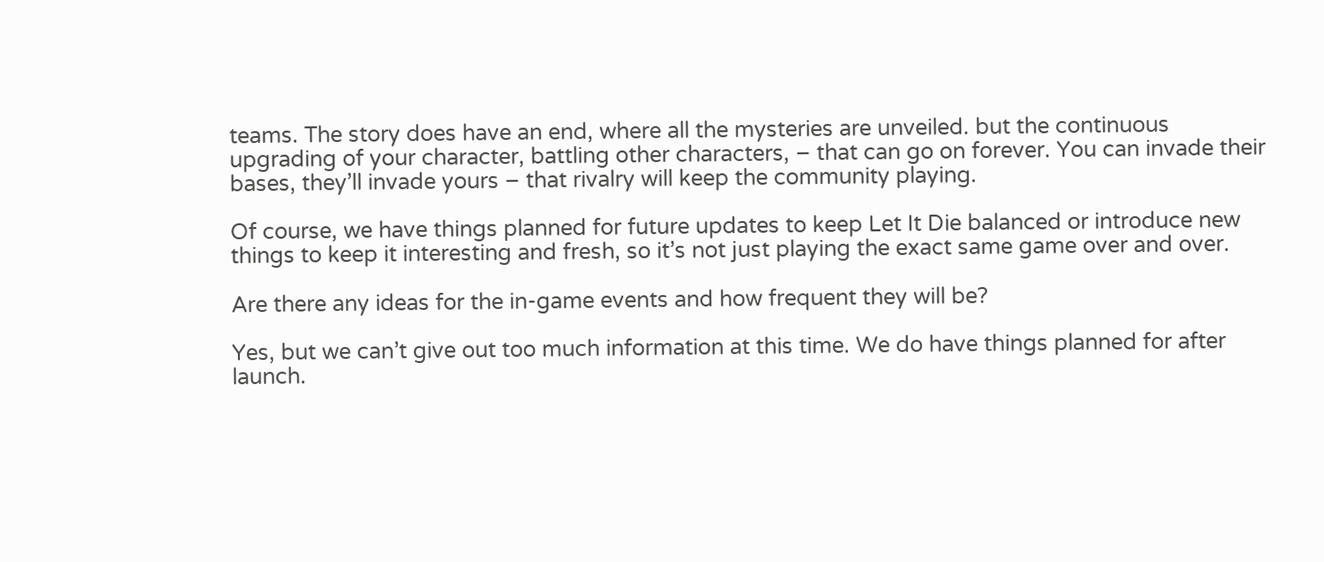teams. The story does have an end, where all the mysteries are unveiled. but the continuous upgrading of your character, battling other characters, – that can go on forever. You can invade their bases, they’ll invade yours – that rivalry will keep the community playing.

Of course, we have things planned for future updates to keep Let It Die balanced or introduce new things to keep it interesting and fresh, so it’s not just playing the exact same game over and over.

Are there any ideas for the in-game events and how frequent they will be?

Yes, but we can’t give out too much information at this time. We do have things planned for after launch.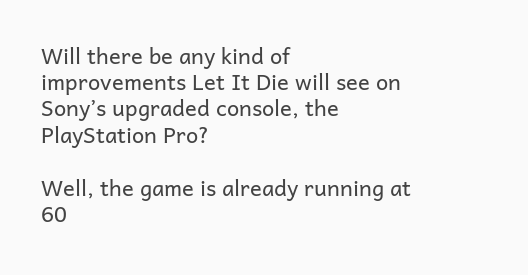Will there be any kind of improvements Let It Die will see on Sony’s upgraded console, the PlayStation Pro?

Well, the game is already running at 60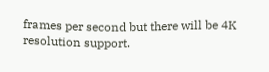frames per second but there will be 4K resolution support.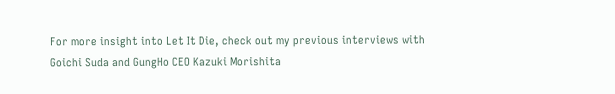For more insight into Let It Die, check out my previous interviews with Goichi Suda and GungHo CEO Kazuki Morishita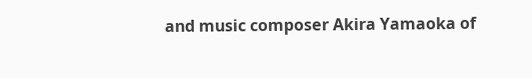and music composer Akira Yamaoka of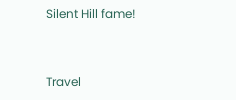Silent Hill fame!


Travel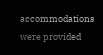accommodations were provided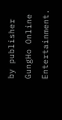by publisher GungHo Online Entertainment.